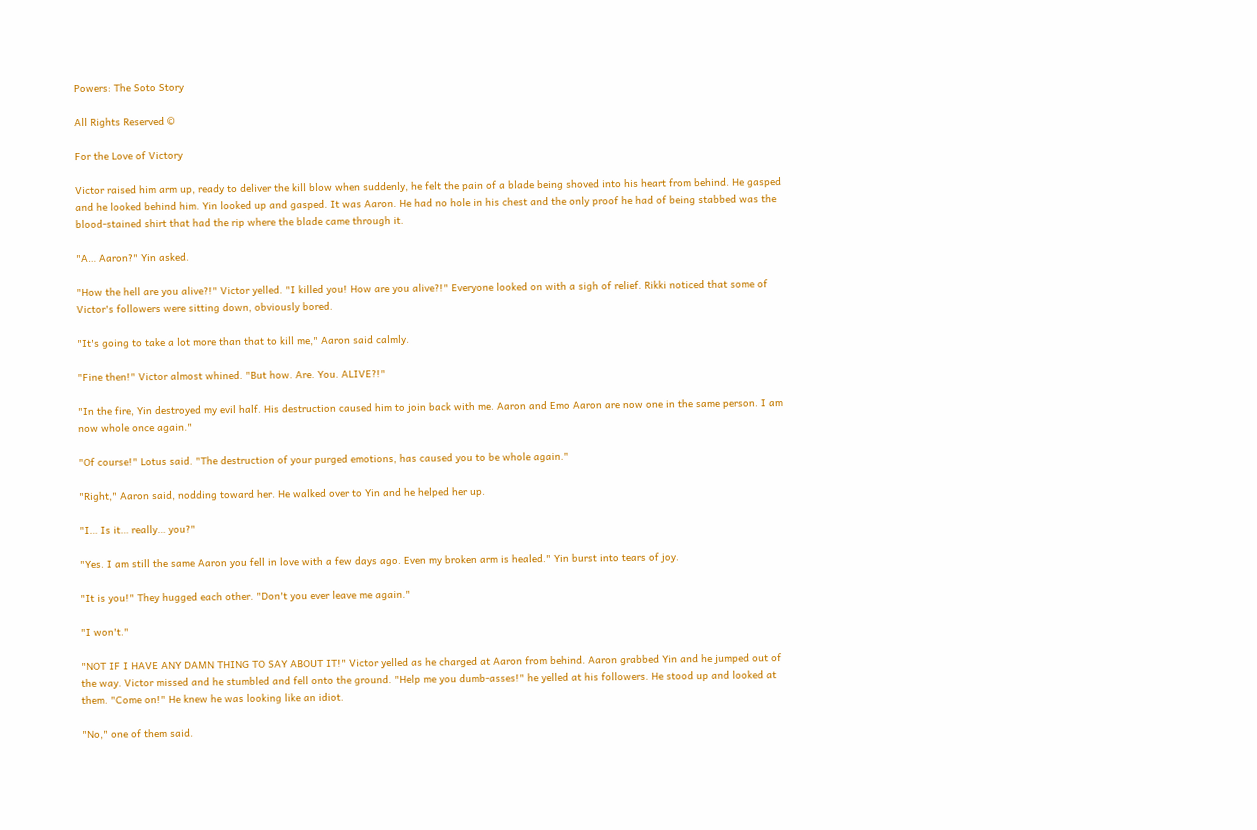Powers: The Soto Story

All Rights Reserved ©

For the Love of Victory

Victor raised him arm up, ready to deliver the kill blow when suddenly, he felt the pain of a blade being shoved into his heart from behind. He gasped and he looked behind him. Yin looked up and gasped. It was Aaron. He had no hole in his chest and the only proof he had of being stabbed was the blood-stained shirt that had the rip where the blade came through it.

"A… Aaron?" Yin asked.

"How the hell are you alive?!" Victor yelled. "I killed you! How are you alive?!" Everyone looked on with a sigh of relief. Rikki noticed that some of Victor's followers were sitting down, obviously bored.

"It's going to take a lot more than that to kill me," Aaron said calmly.

"Fine then!" Victor almost whined. "But how. Are. You. ALIVE?!"

"In the fire, Yin destroyed my evil half. His destruction caused him to join back with me. Aaron and Emo Aaron are now one in the same person. I am now whole once again."

"Of course!" Lotus said. "The destruction of your purged emotions, has caused you to be whole again."

"Right," Aaron said, nodding toward her. He walked over to Yin and he helped her up.

"I… Is it… really… you?"

"Yes. I am still the same Aaron you fell in love with a few days ago. Even my broken arm is healed." Yin burst into tears of joy.

"It is you!" They hugged each other. "Don't you ever leave me again."

"I won't."

"NOT IF I HAVE ANY DAMN THING TO SAY ABOUT IT!" Victor yelled as he charged at Aaron from behind. Aaron grabbed Yin and he jumped out of the way. Victor missed and he stumbled and fell onto the ground. "Help me you dumb-asses!" he yelled at his followers. He stood up and looked at them. "Come on!" He knew he was looking like an idiot.

"No," one of them said.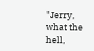"Jerry, what the hell,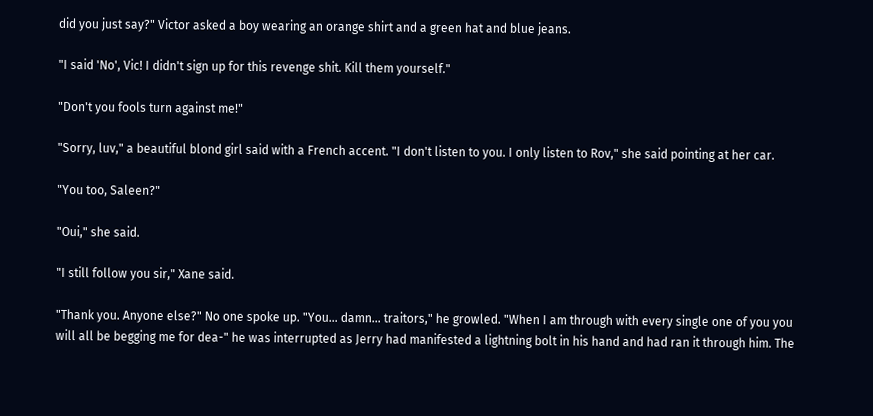did you just say?" Victor asked a boy wearing an orange shirt and a green hat and blue jeans.

"I said 'No', Vic! I didn't sign up for this revenge shit. Kill them yourself."

"Don't you fools turn against me!"

"Sorry, luv," a beautiful blond girl said with a French accent. "I don't listen to you. I only listen to Rov," she said pointing at her car.

"You too, Saleen?"

"Oui," she said.

"I still follow you sir," Xane said.

"Thank you. Anyone else?" No one spoke up. "You… damn... traitors," he growled. "When I am through with every single one of you you will all be begging me for dea-" he was interrupted as Jerry had manifested a lightning bolt in his hand and had ran it through him. The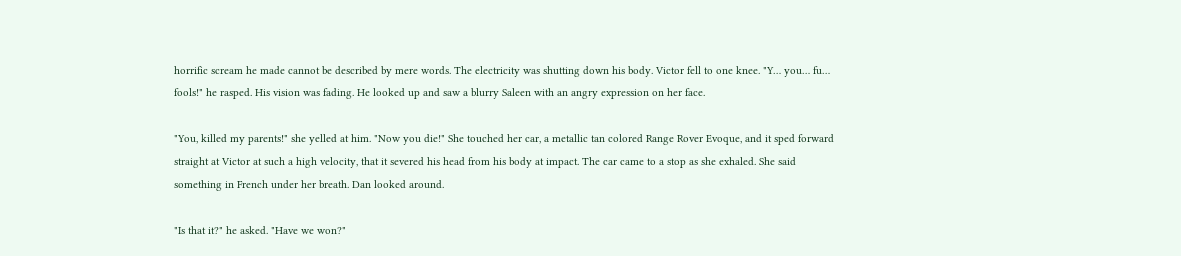horrific scream he made cannot be described by mere words. The electricity was shutting down his body. Victor fell to one knee. "Y… you… fu… fools!" he rasped. His vision was fading. He looked up and saw a blurry Saleen with an angry expression on her face.

"You, killed my parents!" she yelled at him. "Now you die!" She touched her car, a metallic tan colored Range Rover Evoque, and it sped forward straight at Victor at such a high velocity, that it severed his head from his body at impact. The car came to a stop as she exhaled. She said something in French under her breath. Dan looked around.

"Is that it?" he asked. "Have we won?"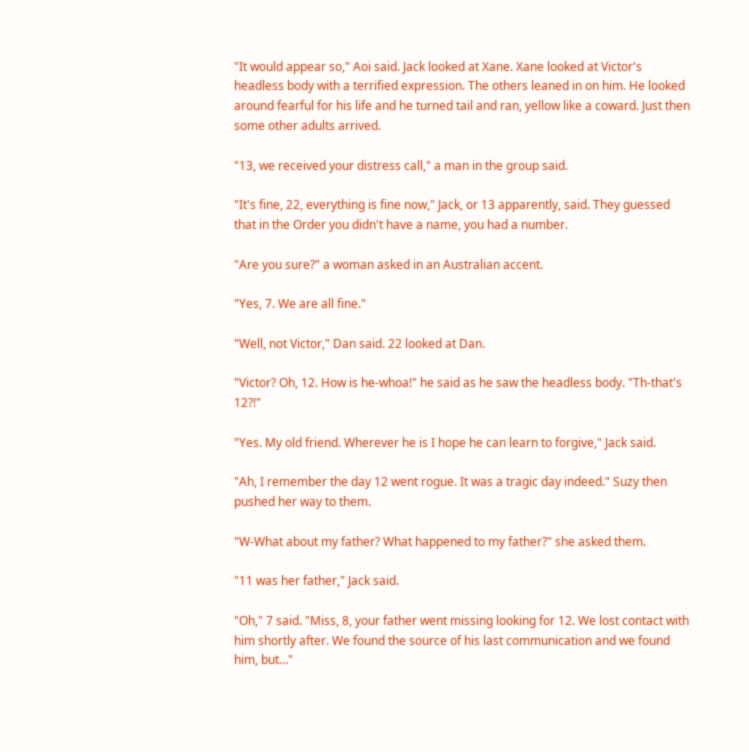"It would appear so," Aoi said. Jack looked at Xane. Xane looked at Victor's headless body with a terrified expression. The others leaned in on him. He looked around fearful for his life and he turned tail and ran, yellow like a coward. Just then some other adults arrived.

"13, we received your distress call," a man in the group said.

"It's fine, 22, everything is fine now," Jack, or 13 apparently, said. They guessed that in the Order you didn't have a name, you had a number.

"Are you sure?" a woman asked in an Australian accent.

"Yes, 7. We are all fine."

"Well, not Victor," Dan said. 22 looked at Dan.

"Victor? Oh, 12. How is he-whoa!" he said as he saw the headless body. "Th-that's 12?!"

"Yes. My old friend. Wherever he is I hope he can learn to forgive," Jack said.

"Ah, I remember the day 12 went rogue. It was a tragic day indeed." Suzy then pushed her way to them.

"W-What about my father? What happened to my father?" she asked them.

"11 was her father," Jack said.

"Oh," 7 said. "Miss, 8, your father went missing looking for 12. We lost contact with him shortly after. We found the source of his last communication and we found him, but…"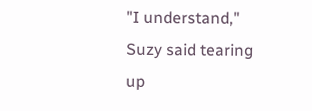"I understand," Suzy said tearing up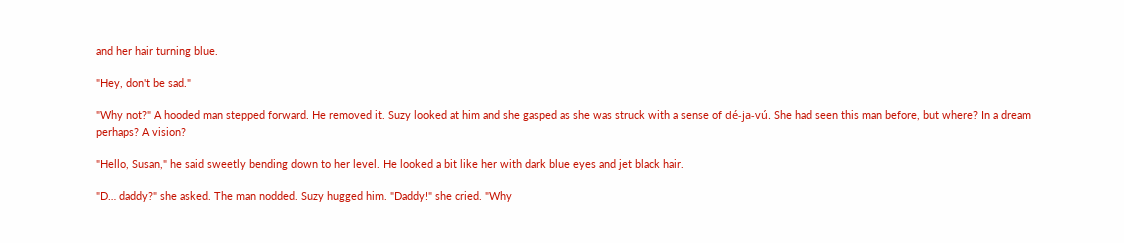and her hair turning blue.

"Hey, don't be sad."

"Why not?" A hooded man stepped forward. He removed it. Suzy looked at him and she gasped as she was struck with a sense of dé-ja-vú. She had seen this man before, but where? In a dream perhaps? A vision?

"Hello, Susan," he said sweetly bending down to her level. He looked a bit like her with dark blue eyes and jet black hair.

"D… daddy?" she asked. The man nodded. Suzy hugged him. "Daddy!" she cried. "Why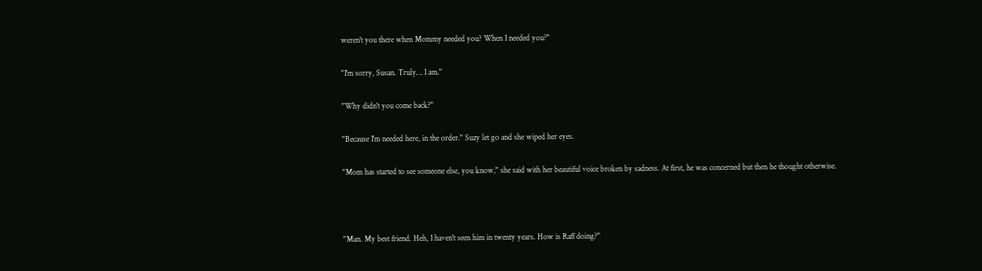weren't you there when Mommy needed you? When I needed you?"

"I'm sorry, Susan. Truly… I am."

"Why didn't you come back?"

"Because I'm needed here, in the order." Suzy let go and she wiped her eyes.

"Mom has started to see someone else, you know," she said with her beautiful voice broken by sadness. At first, he was concerned but then he thought otherwise.



"Man. My best friend. Heh, I haven't seen him in twenty years. How is Raff doing?"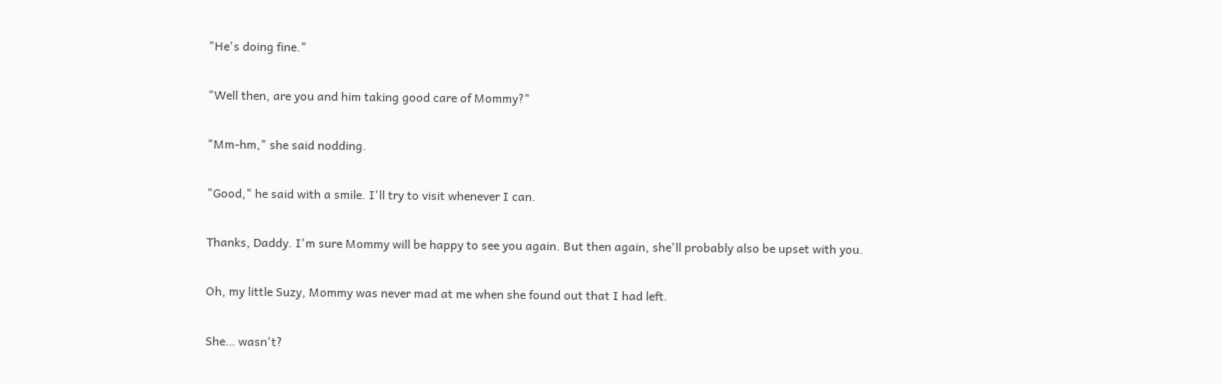"He's doing fine."

"Well then, are you and him taking good care of Mommy?"

"Mm-hm," she said nodding.

"Good," he said with a smile. I'll try to visit whenever I can.

Thanks, Daddy. I'm sure Mommy will be happy to see you again. But then again, she'll probably also be upset with you.

Oh, my little Suzy, Mommy was never mad at me when she found out that I had left.

She… wasn't?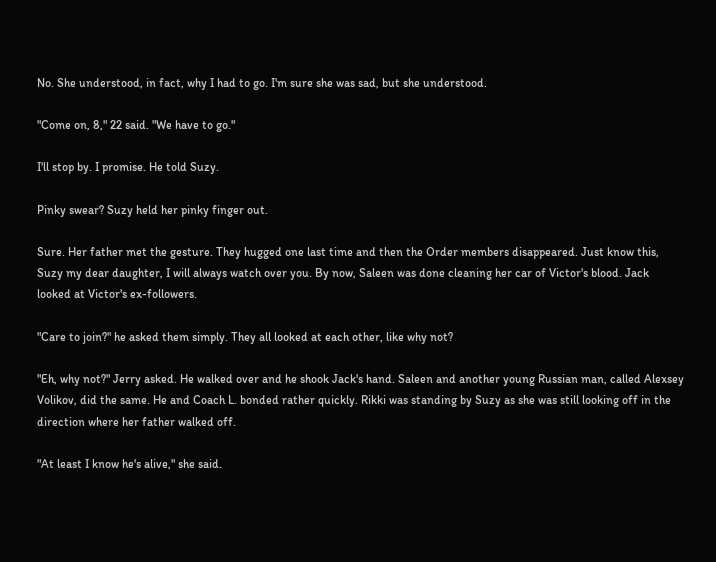No. She understood, in fact, why I had to go. I'm sure she was sad, but she understood.

"Come on, 8," 22 said. "We have to go."

I'll stop by. I promise. He told Suzy.

Pinky swear? Suzy held her pinky finger out.

Sure. Her father met the gesture. They hugged one last time and then the Order members disappeared. Just know this, Suzy my dear daughter, I will always watch over you. By now, Saleen was done cleaning her car of Victor's blood. Jack looked at Victor's ex-followers.

"Care to join?" he asked them simply. They all looked at each other, like why not?

"Eh, why not?" Jerry asked. He walked over and he shook Jack's hand. Saleen and another young Russian man, called Alexsey Volikov, did the same. He and Coach L. bonded rather quickly. Rikki was standing by Suzy as she was still looking off in the direction where her father walked off.

"At least I know he's alive," she said.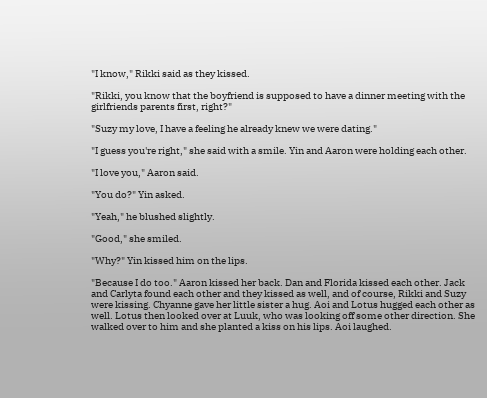"I know," Rikki said as they kissed.

"Rikki, you know that the boyfriend is supposed to have a dinner meeting with the girlfriends parents first, right?"

"Suzy my love, I have a feeling he already knew we were dating."

"I guess you're right," she said with a smile. Yin and Aaron were holding each other.

"I love you," Aaron said.

"You do?" Yin asked.

"Yeah," he blushed slightly.

"Good," she smiled.

"Why?" Yin kissed him on the lips.

"Because I do too." Aaron kissed her back. Dan and Florida kissed each other. Jack and Carlyta found each other and they kissed as well, and of course, Rikki and Suzy were kissing. Chyanne gave her little sister a hug. Aoi and Lotus hugged each other as well. Lotus then looked over at Luuk, who was looking off some other direction. She walked over to him and she planted a kiss on his lips. Aoi laughed.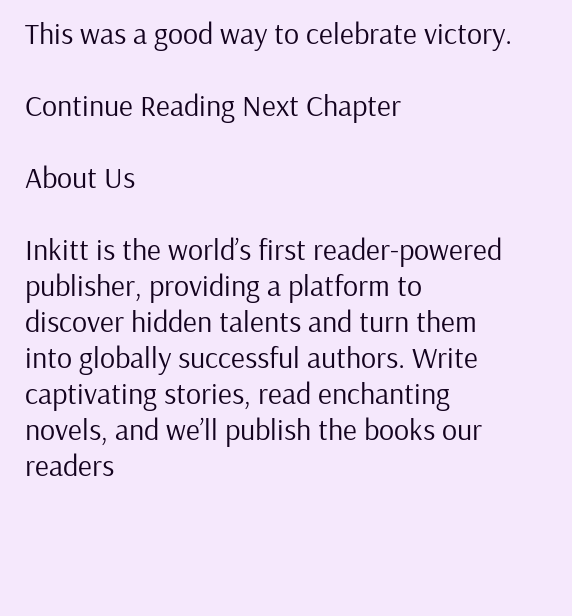This was a good way to celebrate victory.

Continue Reading Next Chapter

About Us

Inkitt is the world’s first reader-powered publisher, providing a platform to discover hidden talents and turn them into globally successful authors. Write captivating stories, read enchanting novels, and we’ll publish the books our readers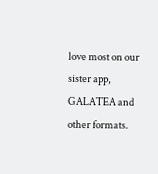love most on our sister app, GALATEA and other formats.